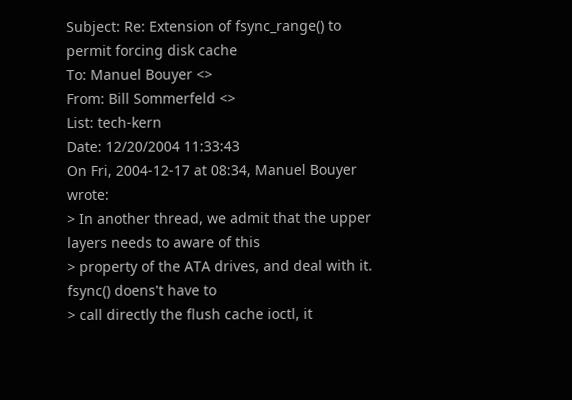Subject: Re: Extension of fsync_range() to permit forcing disk cache
To: Manuel Bouyer <>
From: Bill Sommerfeld <>
List: tech-kern
Date: 12/20/2004 11:33:43
On Fri, 2004-12-17 at 08:34, Manuel Bouyer wrote:
> In another thread, we admit that the upper layers needs to aware of this
> property of the ATA drives, and deal with it. fsync() doens't have to
> call directly the flush cache ioctl, it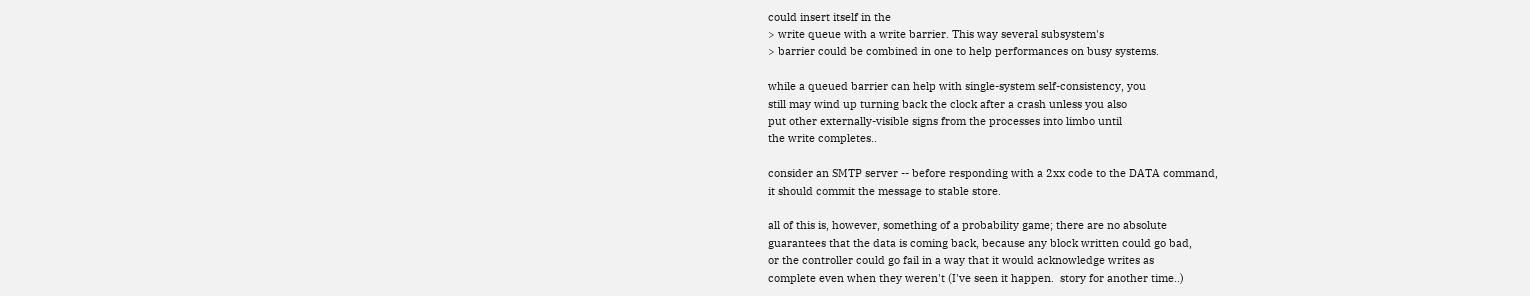could insert itself in the
> write queue with a write barrier. This way several subsystem's
> barrier could be combined in one to help performances on busy systems.

while a queued barrier can help with single-system self-consistency, you
still may wind up turning back the clock after a crash unless you also
put other externally-visible signs from the processes into limbo until
the write completes..

consider an SMTP server -- before responding with a 2xx code to the DATA command,
it should commit the message to stable store.

all of this is, however, something of a probability game; there are no absolute
guarantees that the data is coming back, because any block written could go bad,
or the controller could go fail in a way that it would acknowledge writes as
complete even when they weren't (I've seen it happen.  story for another time..)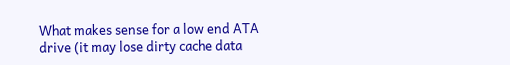What makes sense for a low end ATA drive (it may lose dirty cache data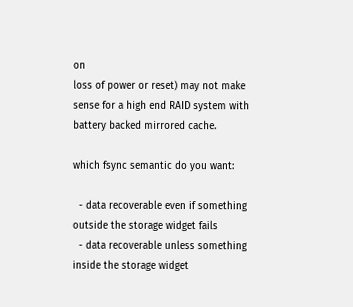on
loss of power or reset) may not make sense for a high end RAID system with
battery backed mirrored cache.

which fsync semantic do you want:

  - data recoverable even if something outside the storage widget fails
  - data recoverable unless something inside the storage widget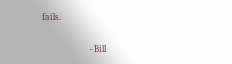fails.

                        - Bill